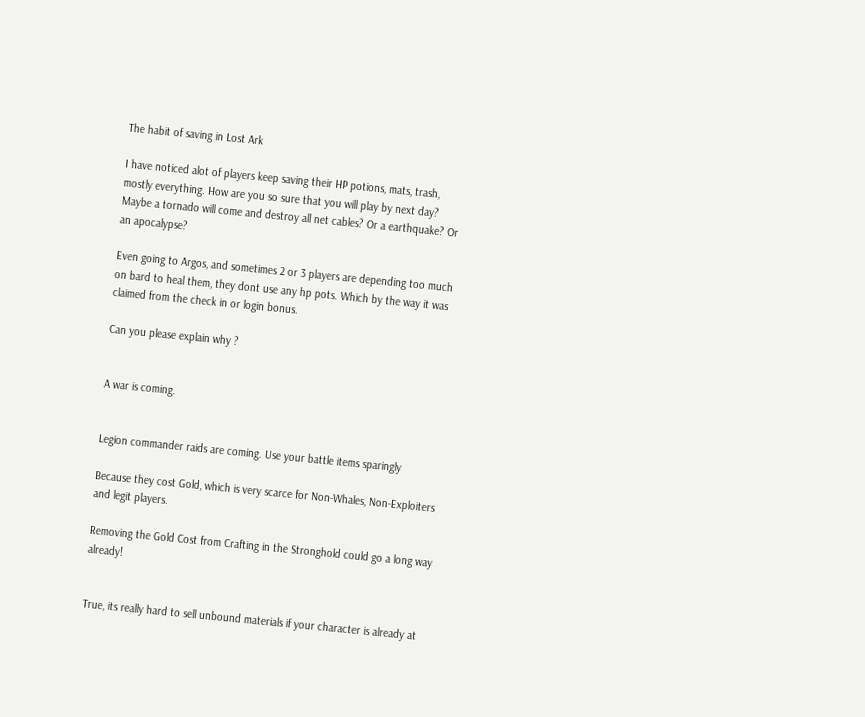The habit of saving in Lost Ark

I have noticed alot of players keep saving their HP potions, mats, trash, mostly everything. How are you so sure that you will play by next day? Maybe a tornado will come and destroy all net cables? Or a earthquake? Or an apocalypse?

Even going to Argos, and sometimes 2 or 3 players are depending too much on bard to heal them, they dont use any hp pots. Which by the way it was claimed from the check in or login bonus.

Can you please explain why ?


A war is coming.


Legion commander raids are coming. Use your battle items sparingly

Because they cost Gold, which is very scarce for Non-Whales, Non-Exploiters and legit players.

Removing the Gold Cost from Crafting in the Stronghold could go a long way already!


True, its really hard to sell unbound materials if your character is already at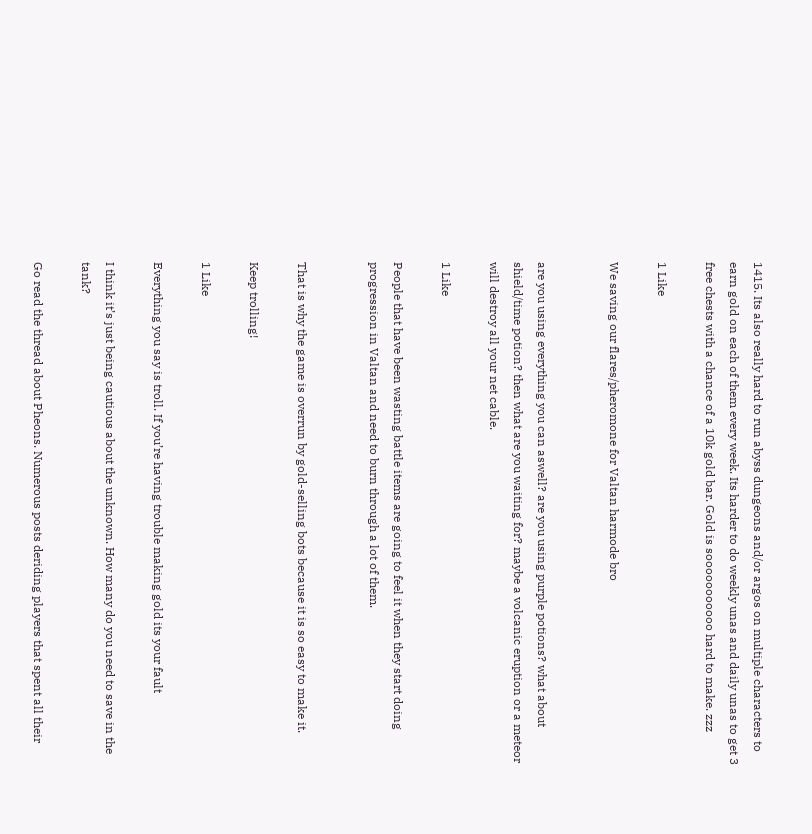1415. Its also really hard to run abyss dungeons and/or argos on multiple characters to earn gold on each of them every week. Its harder to do weekly unas and daily unas to get 3 free chests with a chance of a 10k gold bar. Gold is sooooooooooo hard to make. zzz

1 Like

We saving our flares/pheromone for Valtan harmode bro


are you using everything you can aswell? are you using purple potions? what about shield/time potion? then what are you waiting for? maybe a volcanic eruption or a meteor will destroy all your net cable.

1 Like

People that have been wasting battle items are going to feel it when they start doing progression in Valtan and need to burn through a lot of them.


That is why the game is overrun by gold-selling bots because it is so easy to make it.

Keep trolling!

1 Like

Everything you say is troll. If you’re having trouble making gold its your fault

I think it’s just being cautious about the unknown. How many do you need to save in the tank?

Go read the thread about Pheons. Numerous posts deriding players that spent all their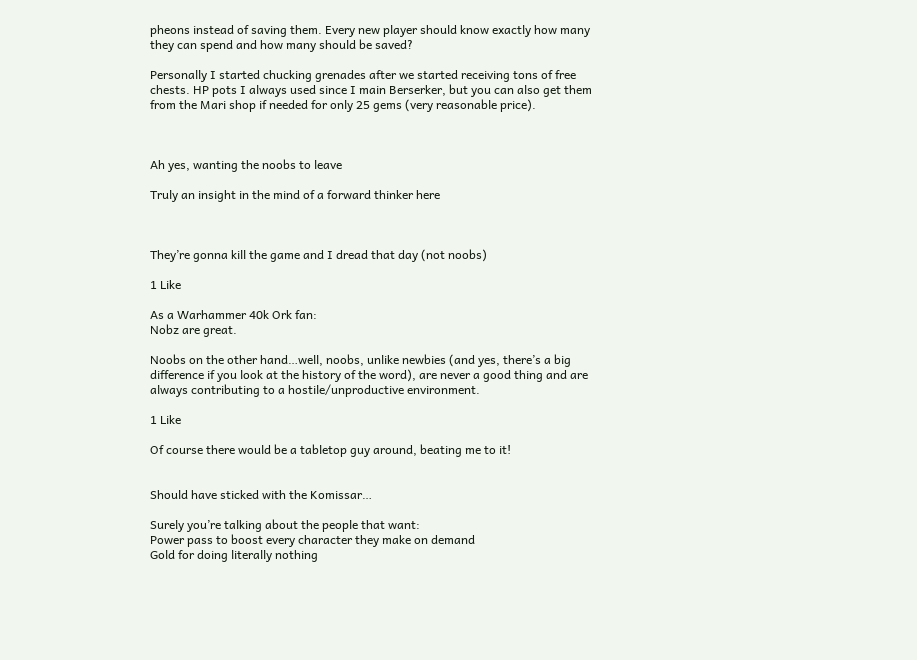pheons instead of saving them. Every new player should know exactly how many they can spend and how many should be saved?

Personally I started chucking grenades after we started receiving tons of free chests. HP pots I always used since I main Berserker, but you can also get them from the Mari shop if needed for only 25 gems (very reasonable price).



Ah yes, wanting the noobs to leave

Truly an insight in the mind of a forward thinker here



They’re gonna kill the game and I dread that day (not noobs)

1 Like

As a Warhammer 40k Ork fan:
Nobz are great.

Noobs on the other hand…well, noobs, unlike newbies (and yes, there’s a big difference if you look at the history of the word), are never a good thing and are always contributing to a hostile/unproductive environment.

1 Like

Of course there would be a tabletop guy around, beating me to it!


Should have sticked with the Komissar…

Surely you’re talking about the people that want:
Power pass to boost every character they make on demand
Gold for doing literally nothing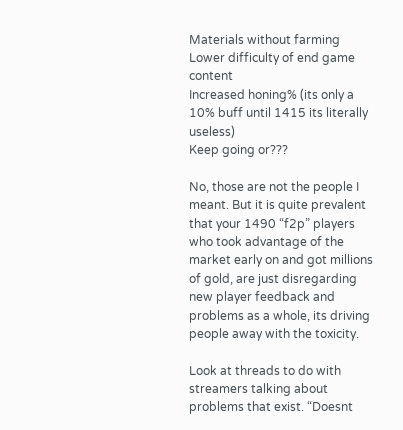Materials without farming
Lower difficulty of end game content
Increased honing% (its only a 10% buff until 1415 its literally useless)
Keep going or???

No, those are not the people I meant. But it is quite prevalent that your 1490 “f2p” players who took advantage of the market early on and got millions of gold, are just disregarding new player feedback and problems as a whole, its driving people away with the toxicity.

Look at threads to do with streamers talking about problems that exist. “Doesnt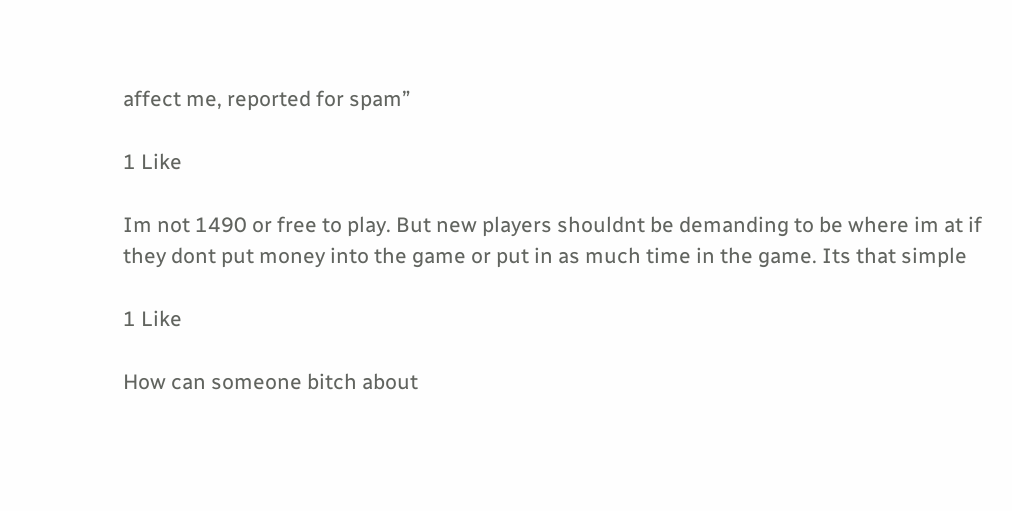affect me, reported for spam”

1 Like

Im not 1490 or free to play. But new players shouldnt be demanding to be where im at if they dont put money into the game or put in as much time in the game. Its that simple

1 Like

How can someone bitch about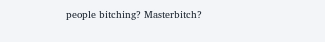people bitching? Masterbitch?